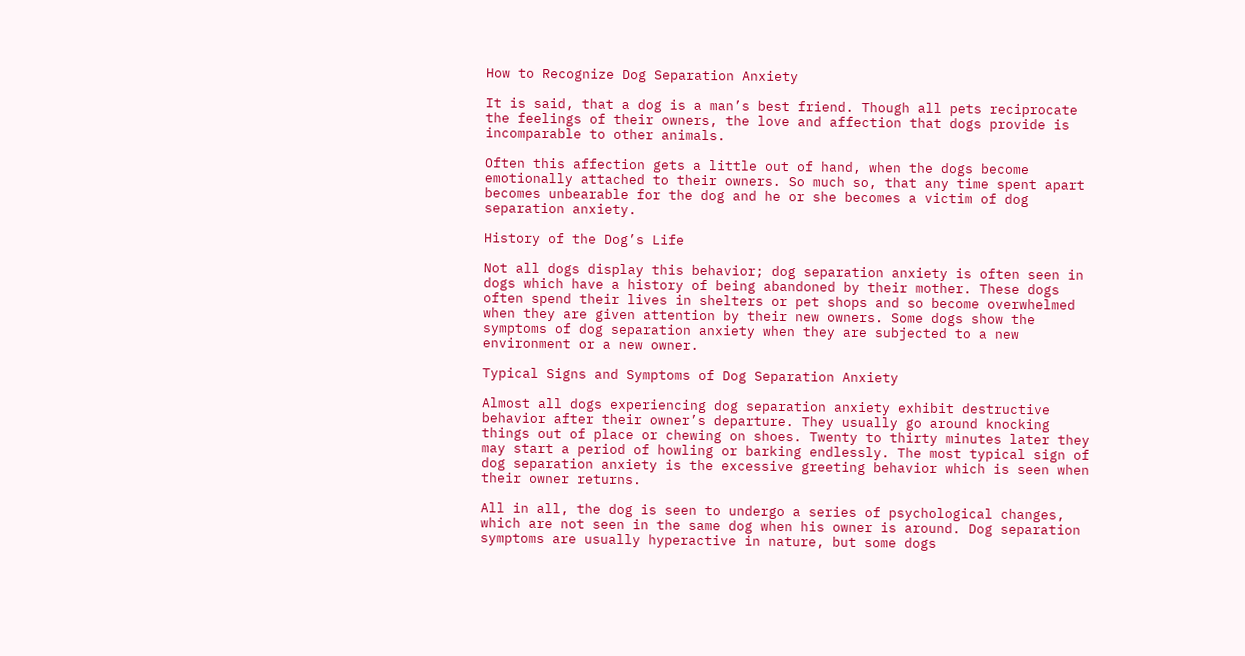How to Recognize Dog Separation Anxiety

It is said, that a dog is a man’s best friend. Though all pets reciprocate the feelings of their owners, the love and affection that dogs provide is incomparable to other animals.

Often this affection gets a little out of hand, when the dogs become emotionally attached to their owners. So much so, that any time spent apart becomes unbearable for the dog and he or she becomes a victim of dog separation anxiety.

History of the Dog’s Life

Not all dogs display this behavior; dog separation anxiety is often seen in dogs which have a history of being abandoned by their mother. These dogs often spend their lives in shelters or pet shops and so become overwhelmed when they are given attention by their new owners. Some dogs show the symptoms of dog separation anxiety when they are subjected to a new environment or a new owner.

Typical Signs and Symptoms of Dog Separation Anxiety

Almost all dogs experiencing dog separation anxiety exhibit destructive behavior after their owner’s departure. They usually go around knocking things out of place or chewing on shoes. Twenty to thirty minutes later they may start a period of howling or barking endlessly. The most typical sign of dog separation anxiety is the excessive greeting behavior which is seen when their owner returns.

All in all, the dog is seen to undergo a series of psychological changes, which are not seen in the same dog when his owner is around. Dog separation symptoms are usually hyperactive in nature, but some dogs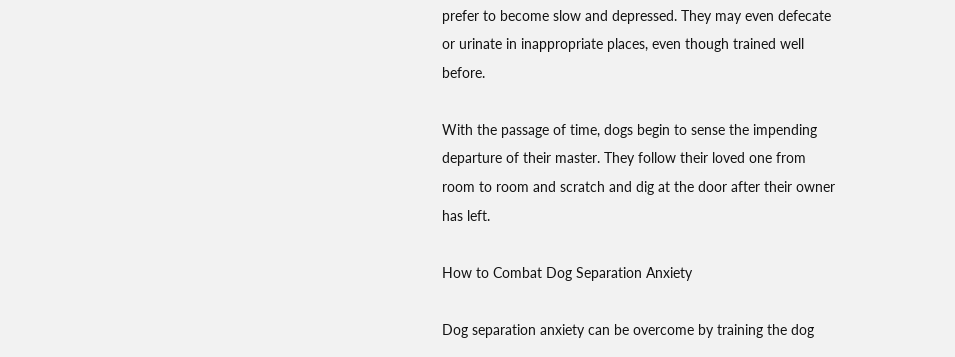prefer to become slow and depressed. They may even defecate or urinate in inappropriate places, even though trained well before.

With the passage of time, dogs begin to sense the impending departure of their master. They follow their loved one from room to room and scratch and dig at the door after their owner has left.

How to Combat Dog Separation Anxiety

Dog separation anxiety can be overcome by training the dog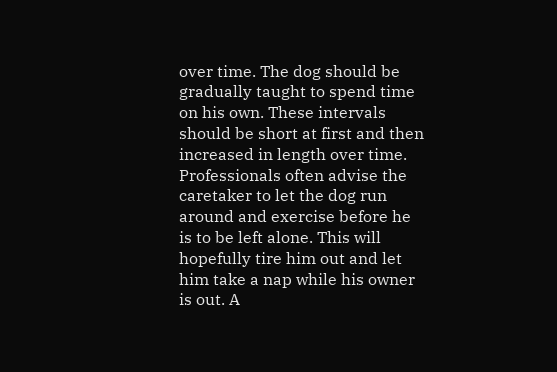over time. The dog should be gradually taught to spend time on his own. These intervals should be short at first and then increased in length over time. Professionals often advise the caretaker to let the dog run around and exercise before he is to be left alone. This will hopefully tire him out and let him take a nap while his owner is out. A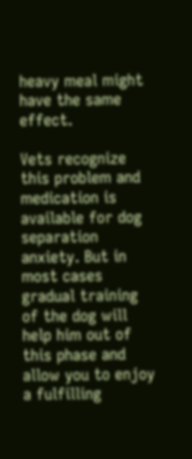heavy meal might have the same effect.

Vets recognize this problem and medication is available for dog separation anxiety. But in most cases gradual training of the dog will help him out of this phase and allow you to enjoy a fulfilling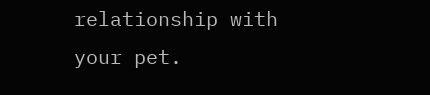relationship with your pet.